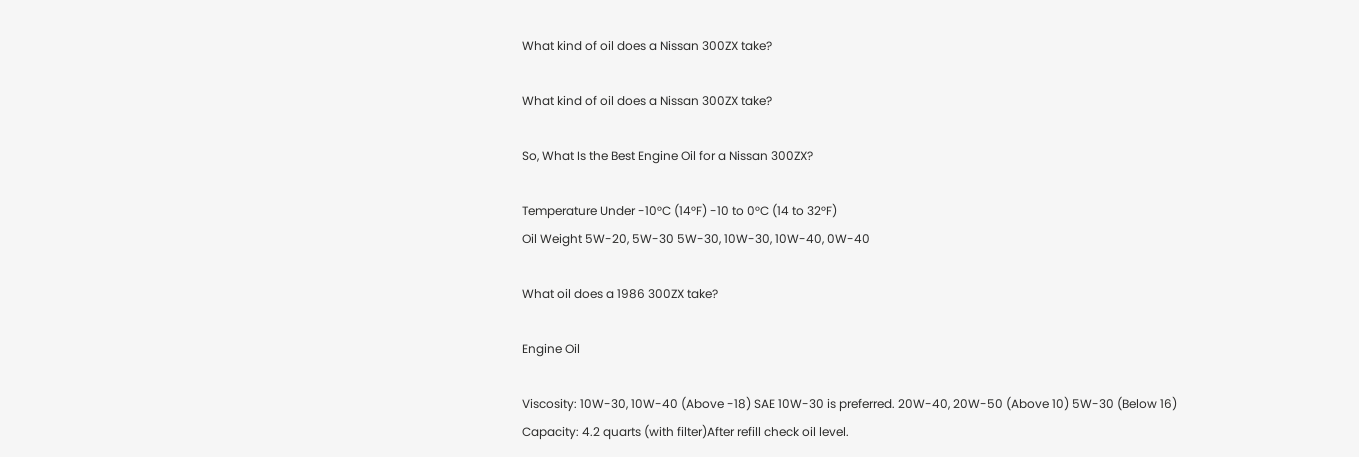What kind of oil does a Nissan 300ZX take?

What kind of oil does a Nissan 300ZX take?

So, What Is the Best Engine Oil for a Nissan 300ZX?

Temperature Under -10°C (14°F) -10 to 0°C (14 to 32°F)
Oil Weight 5W-20, 5W-30 5W-30, 10W-30, 10W-40, 0W-40

What oil does a 1986 300ZX take?

Engine Oil

Viscosity: 10W-30, 10W-40 (Above -18) SAE 10W-30 is preferred. 20W-40, 20W-50 (Above 10) 5W-30 (Below 16)
Capacity: 4.2 quarts (with filter)After refill check oil level.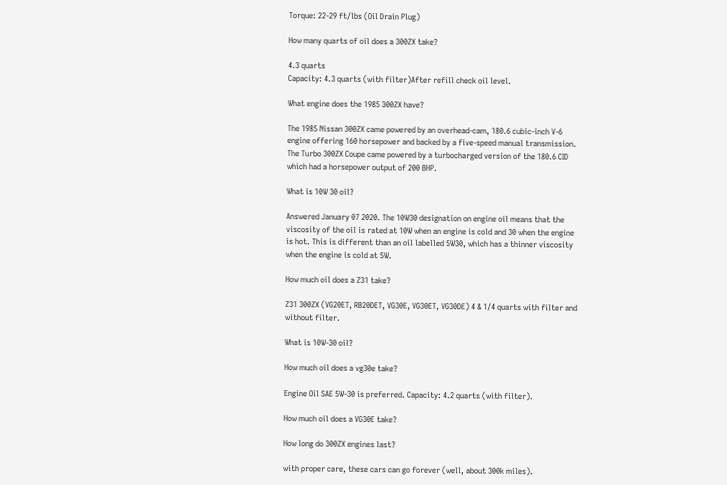Torque: 22-29 ft/lbs (Oil Drain Plug)

How many quarts of oil does a 300ZX take?

4.3 quarts
Capacity: 4.3 quarts (with filter)After refill check oil level.

What engine does the 1985 300ZX have?

The 1985 Nissan 300ZX came powered by an overhead-cam, 180.6 cubic-inch V-6 engine offering 160 horsepower and backed by a five-speed manual transmission. The Turbo 300ZX Coupe came powered by a turbocharged version of the 180.6 CID which had a horsepower output of 200 BHP.

What is 10W 30 oil?

Answered January 07 2020. The 10W30 designation on engine oil means that the viscosity of the oil is rated at 10W when an engine is cold and 30 when the engine is hot. This is different than an oil labelled 5W30, which has a thinner viscosity when the engine is cold at 5W.

How much oil does a Z31 take?

Z31 300ZX (VG20ET, RB20DET, VG30E, VG30ET, VG30DE) 4 & 1/4 quarts with filter and without filter.

What is 10W-30 oil?

How much oil does a vg30e take?

Engine Oil SAE 5W-30 is preferred. Capacity: 4.2 quarts (with filter).

How much oil does a VG30E take?

How long do 300ZX engines last?

with proper care, these cars can go forever (well, about 300k miles).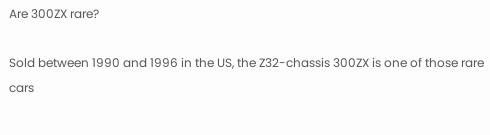Are 300ZX rare?

Sold between 1990 and 1996 in the US, the Z32-chassis 300ZX is one of those rare cars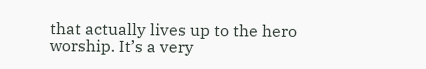that actually lives up to the hero worship. It’s a very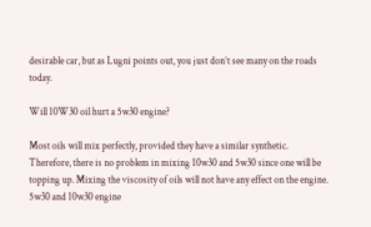desirable car, but as Lugni points out, you just don’t see many on the roads today.

Will 10W30 oil hurt a 5w30 engine?

Most oils will mix perfectly, provided they have a similar synthetic. Therefore, there is no problem in mixing 10w30 and 5w30 since one will be topping up. Mixing the viscosity of oils will not have any effect on the engine. 5w30 and 10w30 engine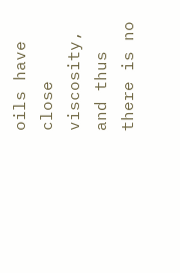oils have close viscosity, and thus there is no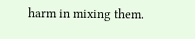harm in mixing them.